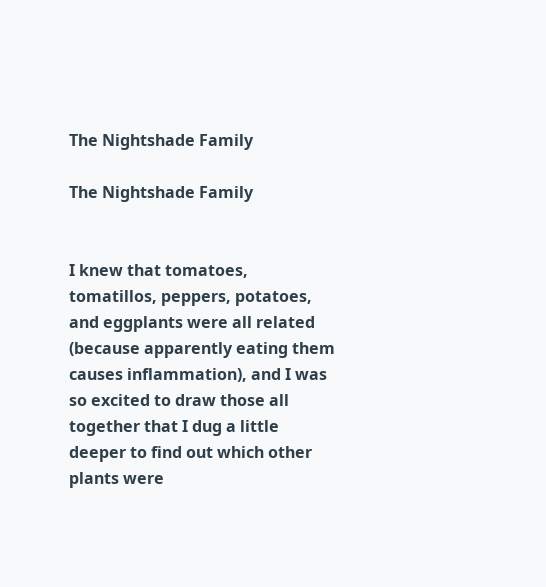The Nightshade Family

The Nightshade Family


I knew that tomatoes, tomatillos, peppers, potatoes, and eggplants were all related (because apparently eating them causes inflammation), and I was so excited to draw those all together that I dug a little deeper to find out which other plants were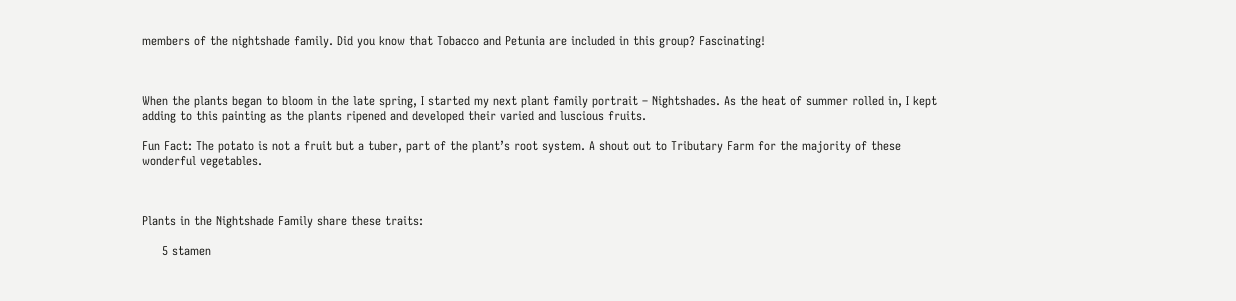members of the nightshade family. Did you know that Tobacco and Petunia are included in this group? Fascinating!



When the plants began to bloom in the late spring, I started my next plant family portrait – Nightshades. As the heat of summer rolled in, I kept adding to this painting as the plants ripened and developed their varied and luscious fruits.

Fun Fact: The potato is not a fruit but a tuber, part of the plant’s root system. A shout out to Tributary Farm for the majority of these wonderful vegetables.



Plants in the Nightshade Family share these traits:

     5 stamen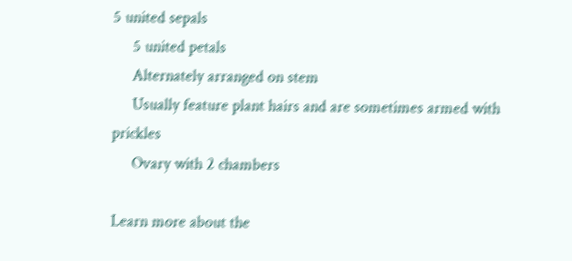5 united sepals
     5 united petals
     Alternately arranged on stem
     Usually feature plant hairs and are sometimes armed with prickles
     Ovary with 2 chambers

Learn more about the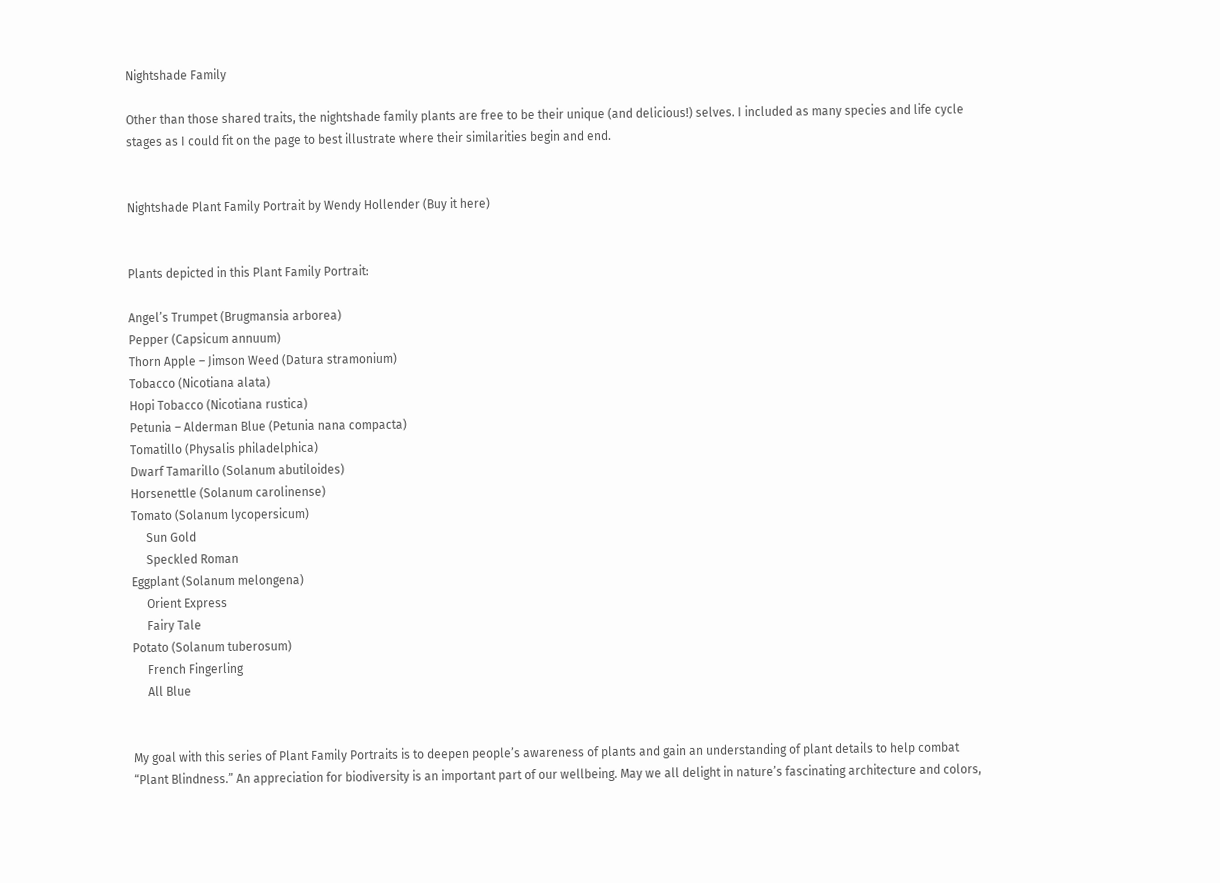Nightshade Family

Other than those shared traits, the nightshade family plants are free to be their unique (and delicious!) selves. I included as many species and life cycle stages as I could fit on the page to best illustrate where their similarities begin and end.


Nightshade Plant Family Portrait by Wendy Hollender (Buy it here)


Plants depicted in this Plant Family Portrait:

Angel’s Trumpet (Brugmansia arborea)
Pepper (Capsicum annuum)
Thorn Apple – Jimson Weed (Datura stramonium)
Tobacco (Nicotiana alata)
Hopi Tobacco (Nicotiana rustica)
Petunia – Alderman Blue (Petunia nana compacta)
Tomatillo (Physalis philadelphica)
Dwarf Tamarillo (Solanum abutiloides)
Horsenettle (Solanum carolinense)
Tomato (Solanum lycopersicum)
     Sun Gold
     Speckled Roman
Eggplant (Solanum melongena)
     Orient Express
     Fairy Tale
Potato (Solanum tuberosum)
     French Fingerling
     All Blue


My goal with this series of Plant Family Portraits is to deepen people’s awareness of plants and gain an understanding of plant details to help combat “Plant Blindness.” An appreciation for biodiversity is an important part of our wellbeing. May we all delight in nature’s fascinating architecture and colors,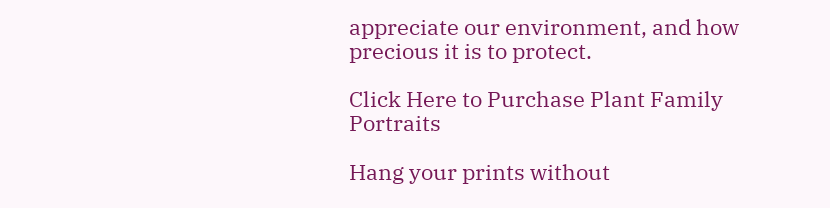appreciate our environment, and how precious it is to protect.

Click Here to Purchase Plant Family Portraits

Hang your prints without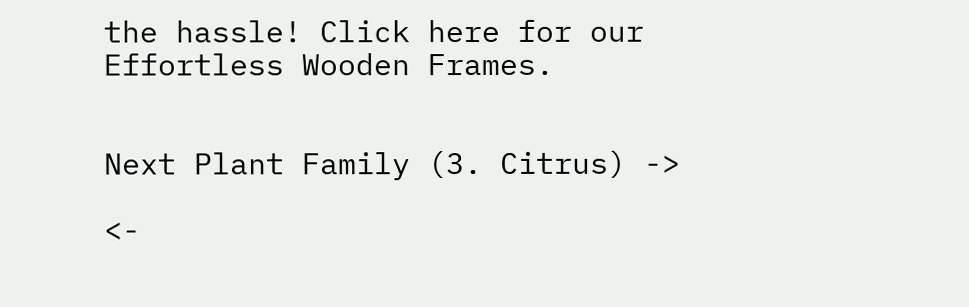the hassle! Click here for our Effortless Wooden Frames.


Next Plant Family (3. Citrus) ->

<-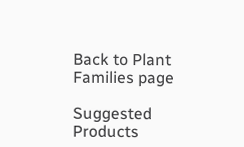Back to Plant Families page

Suggested Products